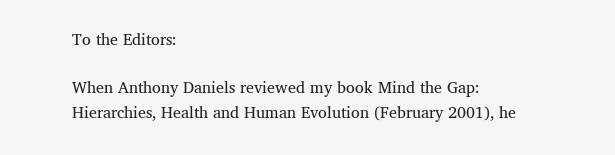To the Editors:

When Anthony Daniels reviewed my book Mind the Gap: Hierarchies, Health and Human Evolution (February 2001), he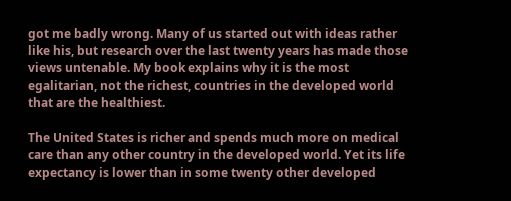got me badly wrong. Many of us started out with ideas rather like his, but research over the last twenty years has made those views untenable. My book explains why it is the most egalitarian, not the richest, countries in the developed world that are the healthiest.

The United States is richer and spends much more on medical care than any other country in the developed world. Yet its life expectancy is lower than in some twenty other developed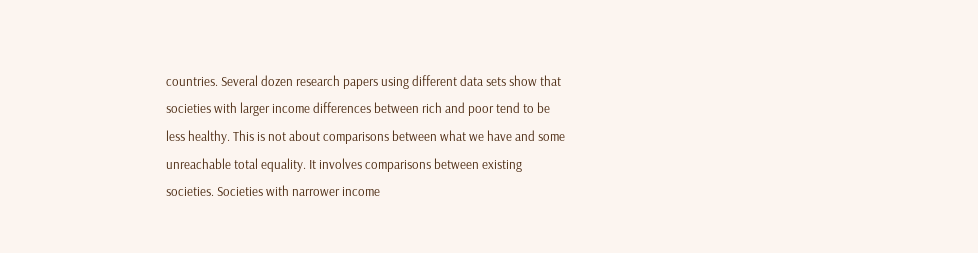countries. Several dozen research papers using different data sets show that societies with larger income differences between rich and poor tend to be less healthy. This is not about comparisons between what we have and some unreachable total equality. It involves comparisons between existing societies. Societies with narrower income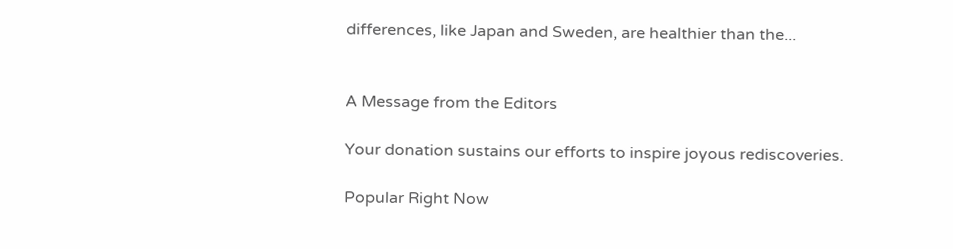differences, like Japan and Sweden, are healthier than the...


A Message from the Editors

Your donation sustains our efforts to inspire joyous rediscoveries.

Popular Right Now